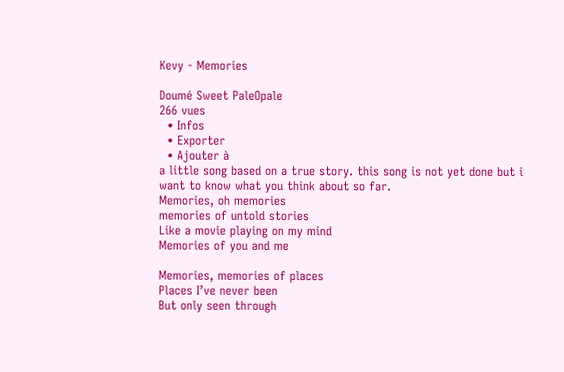Kevy - Memories

Doumé Sweet PaleOpale
266 vues
  • Infos
  • Exporter
  • Ajouter à
a little song based on a true story. this song is not yet done but i want to know what you think about so far.
Memories, oh memories
memories of untold stories
Like a movie playing on my mind
Memories of you and me

Memories, memories of places
Places I’ve never been
But only seen through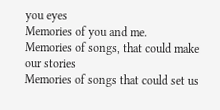you eyes
Memories of you and me.
Memories of songs, that could make our stories
Memories of songs that could set us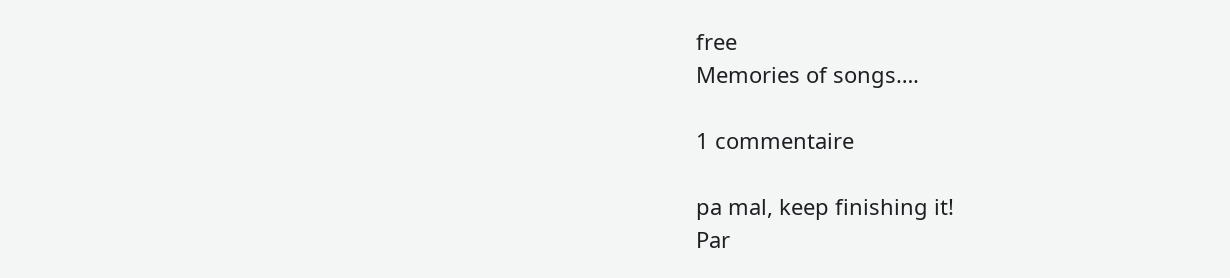free
Memories of songs….

1 commentaire

pa mal, keep finishing it!
Par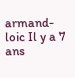armand-loic Il y a 7 ans